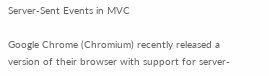Server-Sent Events in MVC

Google Chrome (Chromium) recently released a version of their browser with support for server-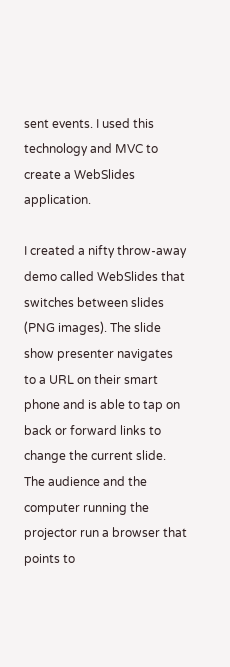sent events. I used this technology and MVC to create a WebSlides application.

I created a nifty throw-away demo called WebSlides that switches between slides (PNG images). The slide show presenter navigates to a URL on their smart phone and is able to tap on back or forward links to change the current slide. The audience and the computer running the projector run a browser that points to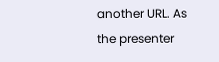another URL. As the presenter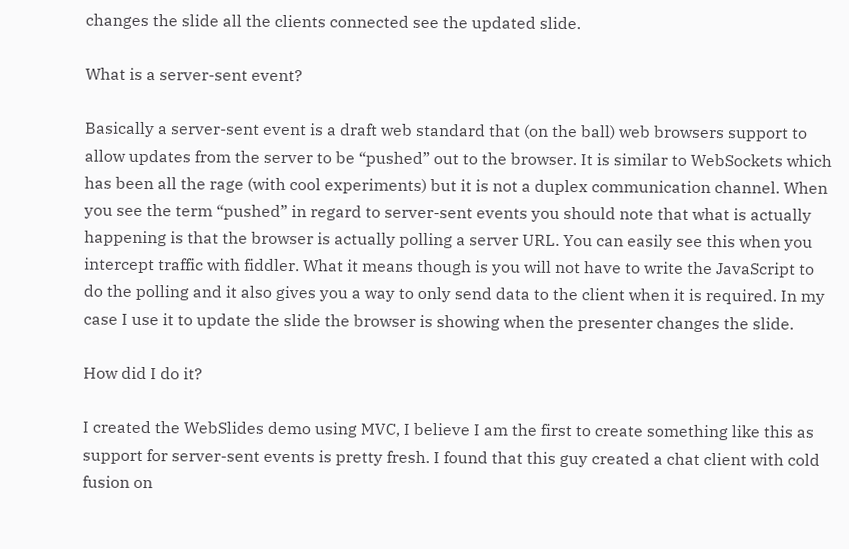changes the slide all the clients connected see the updated slide.

What is a server-sent event?

Basically a server-sent event is a draft web standard that (on the ball) web browsers support to allow updates from the server to be “pushed” out to the browser. It is similar to WebSockets which has been all the rage (with cool experiments) but it is not a duplex communication channel. When you see the term “pushed” in regard to server-sent events you should note that what is actually happening is that the browser is actually polling a server URL. You can easily see this when you intercept traffic with fiddler. What it means though is you will not have to write the JavaScript to do the polling and it also gives you a way to only send data to the client when it is required. In my case I use it to update the slide the browser is showing when the presenter changes the slide.

How did I do it?

I created the WebSlides demo using MVC, I believe I am the first to create something like this as support for server-sent events is pretty fresh. I found that this guy created a chat client with cold fusion on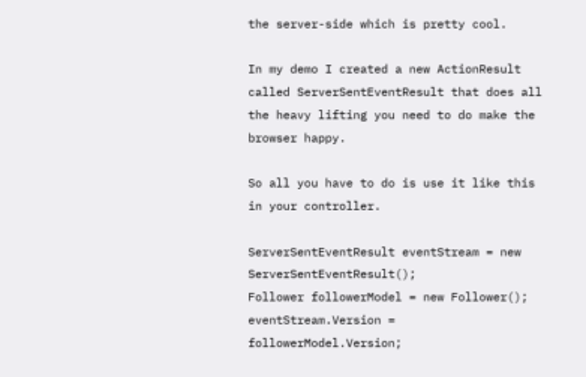the server-side which is pretty cool.

In my demo I created a new ActionResult called ServerSentEventResult that does all the heavy lifting you need to do make the browser happy.

So all you have to do is use it like this in your controller.

ServerSentEventResult eventStream = new ServerSentEventResult();
Follower followerModel = new Follower();
eventStream.Version = followerModel.Version;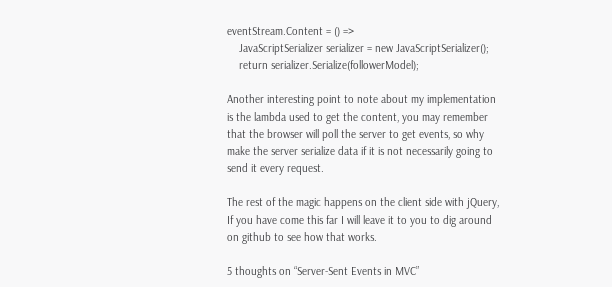eventStream.Content = () =>
    JavaScriptSerializer serializer = new JavaScriptSerializer();
    return serializer.Serialize(followerModel);

Another interesting point to note about my implementation is the lambda used to get the content, you may remember that the browser will poll the server to get events, so why make the server serialize data if it is not necessarily going to send it every request.

The rest of the magic happens on the client side with jQuery, If you have come this far I will leave it to you to dig around on github to see how that works.

5 thoughts on “Server-Sent Events in MVC”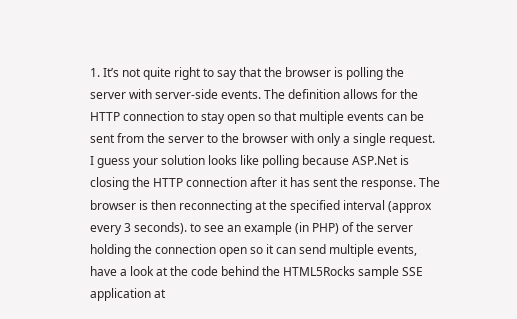1. It’s not quite right to say that the browser is polling the server with server-side events. The definition allows for the HTTP connection to stay open so that multiple events can be sent from the server to the browser with only a single request. I guess your solution looks like polling because ASP.Net is closing the HTTP connection after it has sent the response. The browser is then reconnecting at the specified interval (approx every 3 seconds). to see an example (in PHP) of the server holding the connection open so it can send multiple events, have a look at the code behind the HTML5Rocks sample SSE application at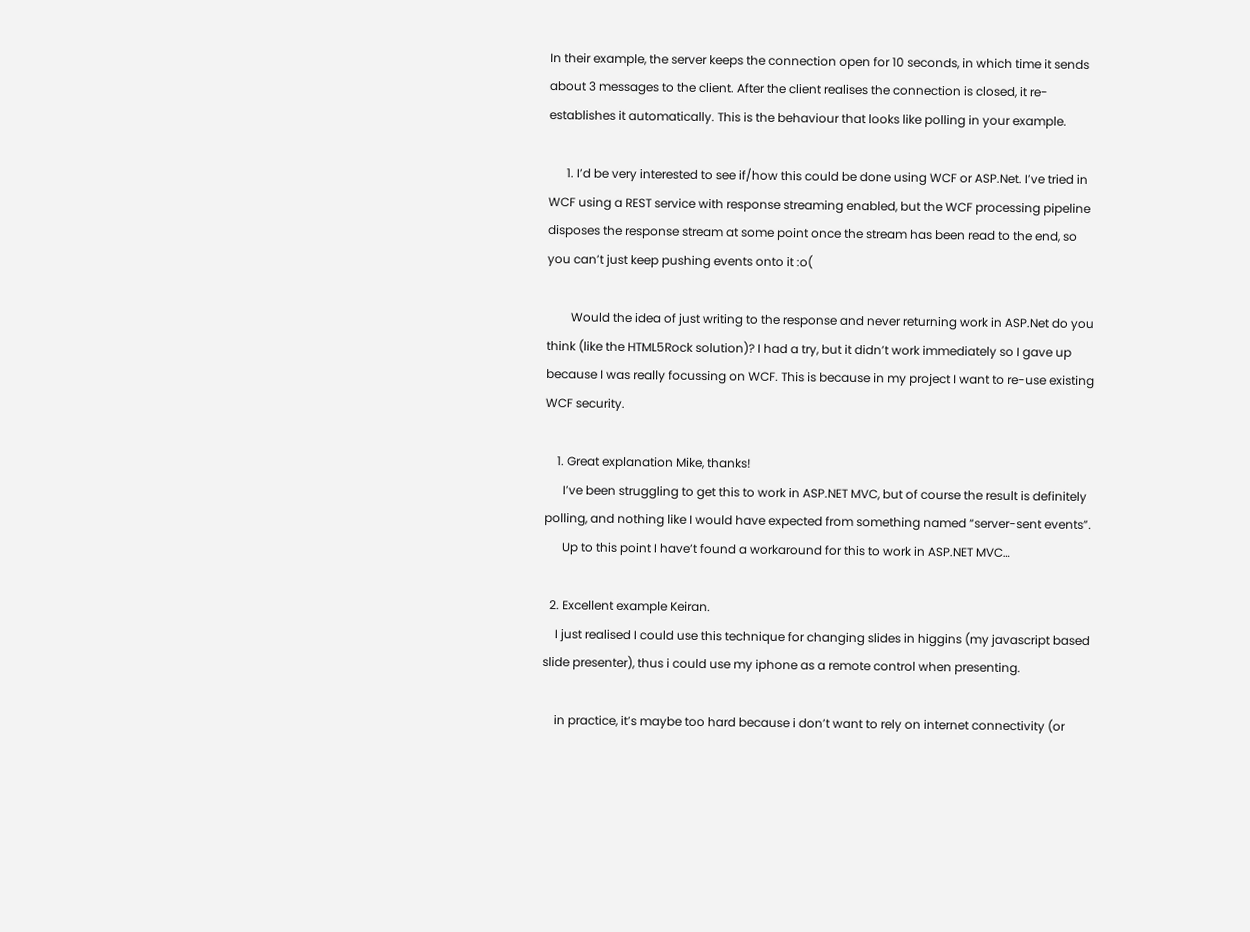In their example, the server keeps the connection open for 10 seconds, in which time it sends about 3 messages to the client. After the client realises the connection is closed, it re-establishes it automatically. This is the behaviour that looks like polling in your example.

      1. I’d be very interested to see if/how this could be done using WCF or ASP.Net. I’ve tried in WCF using a REST service with response streaming enabled, but the WCF processing pipeline disposes the response stream at some point once the stream has been read to the end, so you can’t just keep pushing events onto it :o(

        Would the idea of just writing to the response and never returning work in ASP.Net do you think (like the HTML5Rock solution)? I had a try, but it didn’t work immediately so I gave up because I was really focussing on WCF. This is because in my project I want to re-use existing WCF security.

    1. Great explanation Mike, thanks!
      I’ve been struggling to get this to work in ASP.NET MVC, but of course the result is definitely polling, and nothing like I would have expected from something named “server-sent events”.
      Up to this point I have’t found a workaround for this to work in ASP.NET MVC…

  2. Excellent example Keiran.
    I just realised I could use this technique for changing slides in higgins (my javascript based slide presenter), thus i could use my iphone as a remote control when presenting.

    in practice, it’s maybe too hard because i don’t want to rely on internet connectivity (or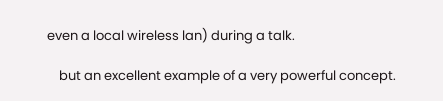even a local wireless lan) during a talk.

    but an excellent example of a very powerful concept.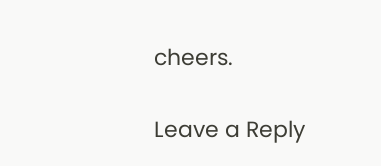cheers.

Leave a Reply